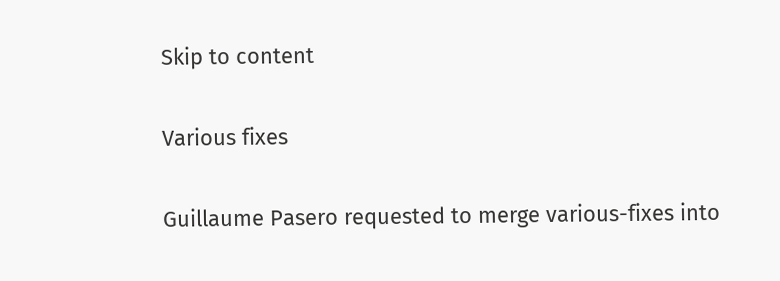Skip to content

Various fixes

Guillaume Pasero requested to merge various-fixes into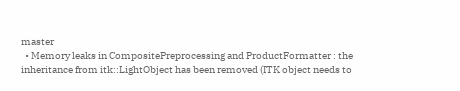master
  • Memory leaks in CompositePreprocessing and ProductFormatter : the inheritance from itk::LightObject has been removed (ITK object needs to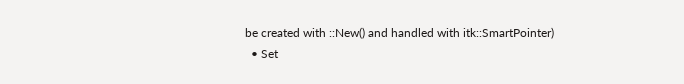be created with ::New() and handled with itk::SmartPointer)
  • Set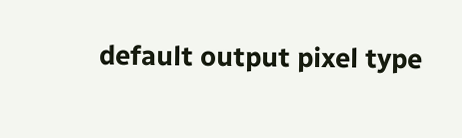default output pixel type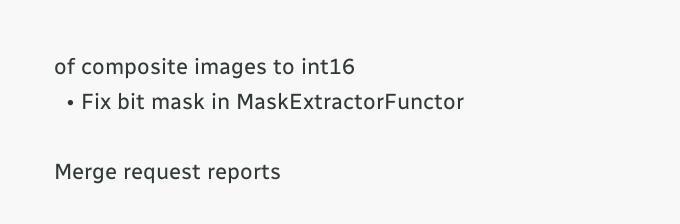of composite images to int16
  • Fix bit mask in MaskExtractorFunctor

Merge request reports